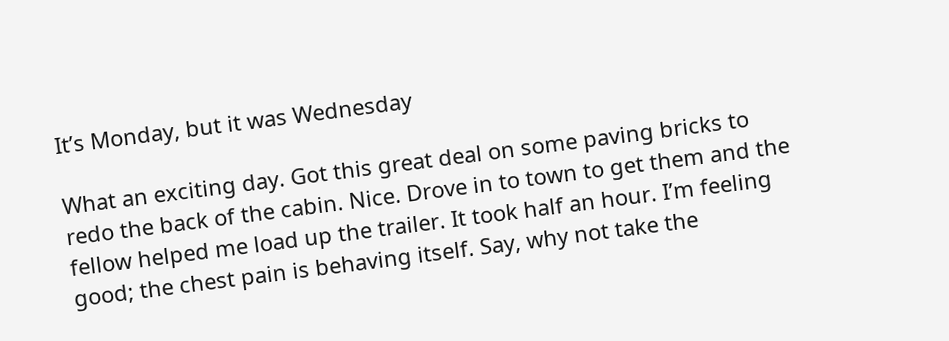It’s Monday, but it was Wednesday

What an exciting day. Got this great deal on some paving bricks to redo the back of the cabin. Nice. Drove in to town to get them and the fellow helped me load up the trailer. It took half an hour. I’m feeling good; the chest pain is behaving itself. Say, why not take the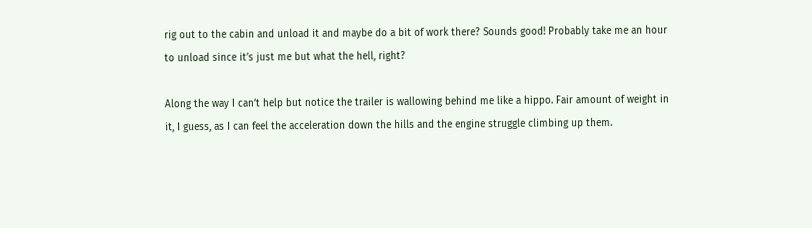rig out to the cabin and unload it and maybe do a bit of work there? Sounds good! Probably take me an hour to unload since it’s just me but what the hell, right?

Along the way I can’t help but notice the trailer is wallowing behind me like a hippo. Fair amount of weight in it, I guess, as I can feel the acceleration down the hills and the engine struggle climbing up them.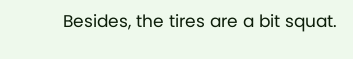Besides, the tires are a bit squat.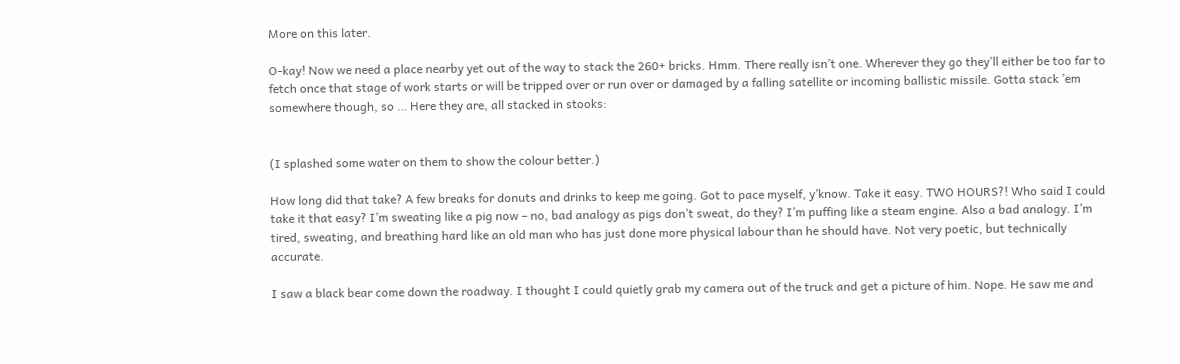More on this later.

O-kay! Now we need a place nearby yet out of the way to stack the 260+ bricks. Hmm. There really isn’t one. Wherever they go they’ll either be too far to fetch once that stage of work starts or will be tripped over or run over or damaged by a falling satellite or incoming ballistic missile. Gotta stack ’em somewhere though, so … Here they are, all stacked in stooks:


(I splashed some water on them to show the colour better.)

How long did that take? A few breaks for donuts and drinks to keep me going. Got to pace myself, y’know. Take it easy. TWO HOURS?! Who said I could take it that easy? I’m sweating like a pig now – no, bad analogy as pigs don’t sweat, do they? I’m puffing like a steam engine. Also a bad analogy. I’m tired, sweating, and breathing hard like an old man who has just done more physical labour than he should have. Not very poetic, but technically accurate.

I saw a black bear come down the roadway. I thought I could quietly grab my camera out of the truck and get a picture of him. Nope. He saw me and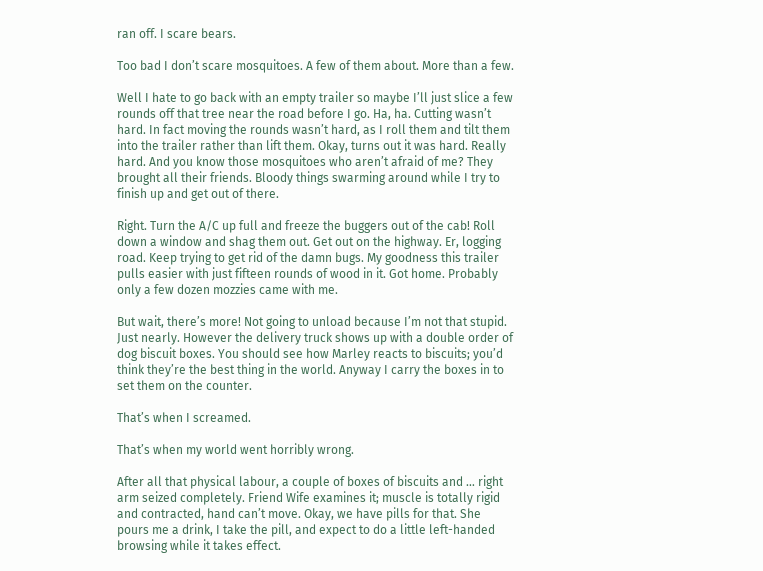ran off. I scare bears.

Too bad I don’t scare mosquitoes. A few of them about. More than a few.

Well I hate to go back with an empty trailer so maybe I’ll just slice a few rounds off that tree near the road before I go. Ha, ha. Cutting wasn’t hard. In fact moving the rounds wasn’t hard, as I roll them and tilt them into the trailer rather than lift them. Okay, turns out it was hard. Really hard. And you know those mosquitoes who aren’t afraid of me? They brought all their friends. Bloody things swarming around while I try to finish up and get out of there.

Right. Turn the A/C up full and freeze the buggers out of the cab! Roll down a window and shag them out. Get out on the highway. Er, logging road. Keep trying to get rid of the damn bugs. My goodness this trailer pulls easier with just fifteen rounds of wood in it. Got home. Probably only a few dozen mozzies came with me.

But wait, there’s more! Not going to unload because I’m not that stupid. Just nearly. However the delivery truck shows up with a double order of dog biscuit boxes. You should see how Marley reacts to biscuits; you’d think they’re the best thing in the world. Anyway I carry the boxes in to set them on the counter.

That’s when I screamed.

That’s when my world went horribly wrong.

After all that physical labour, a couple of boxes of biscuits and … right arm seized completely. Friend Wife examines it; muscle is totally rigid and contracted, hand can’t move. Okay, we have pills for that. She pours me a drink, I take the pill, and expect to do a little left-handed browsing while it takes effect.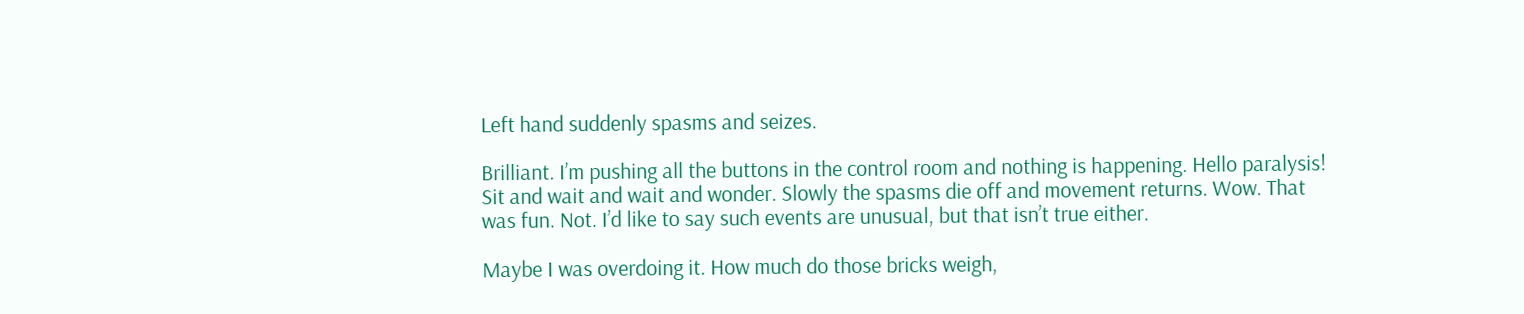Left hand suddenly spasms and seizes.

Brilliant. I’m pushing all the buttons in the control room and nothing is happening. Hello paralysis! Sit and wait and wait and wonder. Slowly the spasms die off and movement returns. Wow. That was fun. Not. I’d like to say such events are unusual, but that isn’t true either.

Maybe I was overdoing it. How much do those bricks weigh,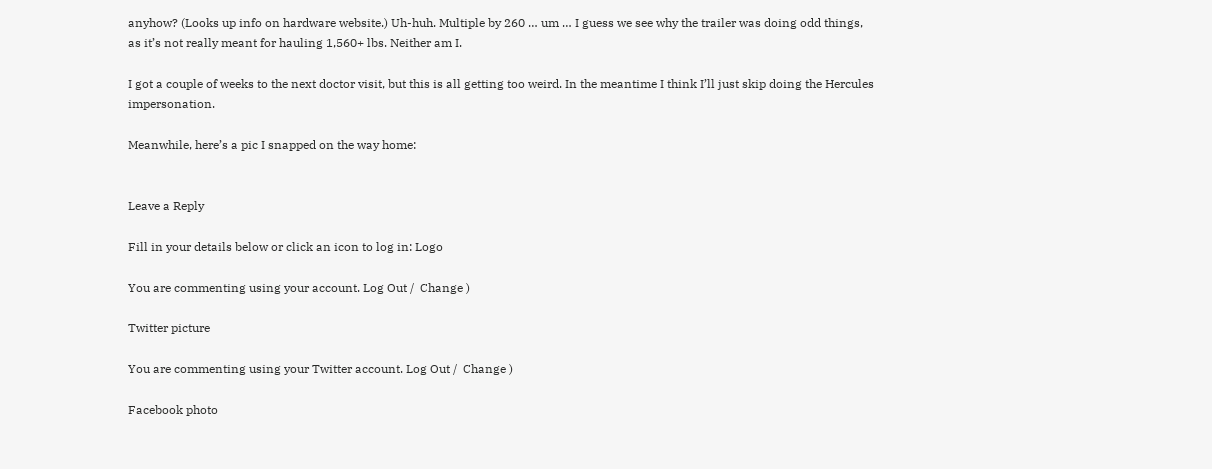anyhow? (Looks up info on hardware website.) Uh-huh. Multiple by 260 … um … I guess we see why the trailer was doing odd things, as it’s not really meant for hauling 1,560+ lbs. Neither am I.

I got a couple of weeks to the next doctor visit, but this is all getting too weird. In the meantime I think I’ll just skip doing the Hercules impersonation.

Meanwhile, here’s a pic I snapped on the way home:


Leave a Reply

Fill in your details below or click an icon to log in: Logo

You are commenting using your account. Log Out /  Change )

Twitter picture

You are commenting using your Twitter account. Log Out /  Change )

Facebook photo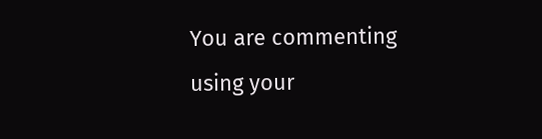You are commenting using your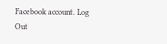Facebook account. Log Out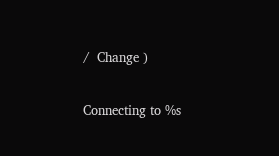/  Change )

Connecting to %s